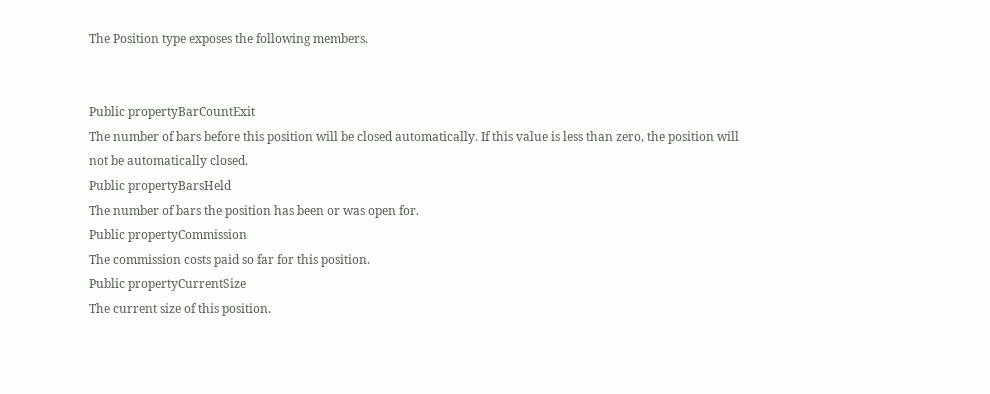The Position type exposes the following members.


Public propertyBarCountExit
The number of bars before this position will be closed automatically. If this value is less than zero, the position will not be automatically closed.
Public propertyBarsHeld
The number of bars the position has been or was open for.
Public propertyCommission
The commission costs paid so far for this position.
Public propertyCurrentSize
The current size of this position.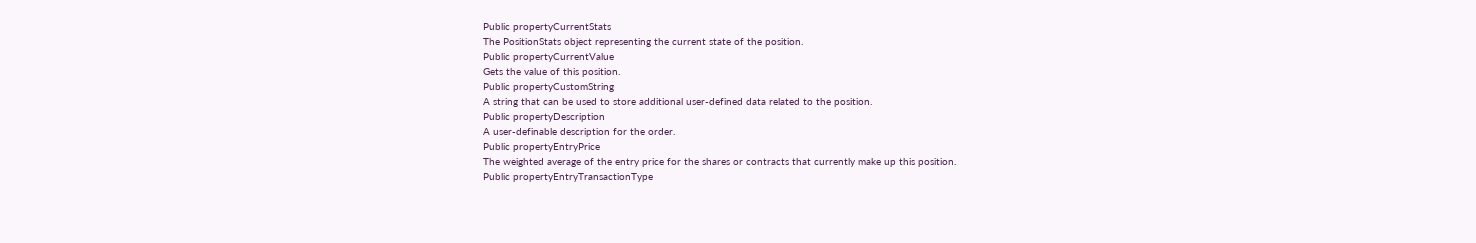Public propertyCurrentStats
The PositionStats object representing the current state of the position.
Public propertyCurrentValue
Gets the value of this position.
Public propertyCustomString
A string that can be used to store additional user-defined data related to the position.
Public propertyDescription
A user-definable description for the order.
Public propertyEntryPrice
The weighted average of the entry price for the shares or contracts that currently make up this position.
Public propertyEntryTransactionType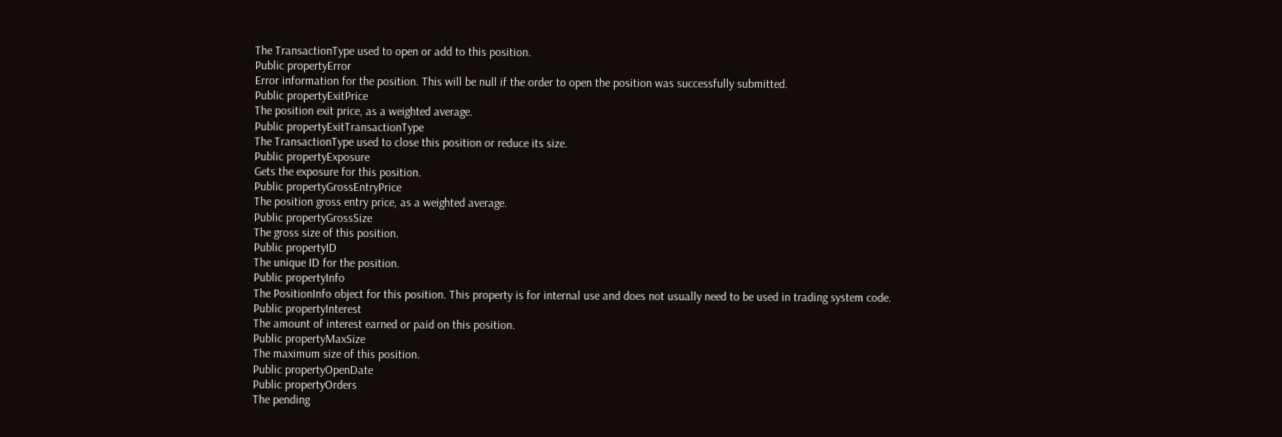The TransactionType used to open or add to this position.
Public propertyError
Error information for the position. This will be null if the order to open the position was successfully submitted.
Public propertyExitPrice
The position exit price, as a weighted average.
Public propertyExitTransactionType
The TransactionType used to close this position or reduce its size.
Public propertyExposure
Gets the exposure for this position.
Public propertyGrossEntryPrice
The position gross entry price, as a weighted average.
Public propertyGrossSize
The gross size of this position.
Public propertyID
The unique ID for the position.
Public propertyInfo
The PositionInfo object for this position. This property is for internal use and does not usually need to be used in trading system code.
Public propertyInterest
The amount of interest earned or paid on this position.
Public propertyMaxSize
The maximum size of this position.
Public propertyOpenDate
Public propertyOrders
The pending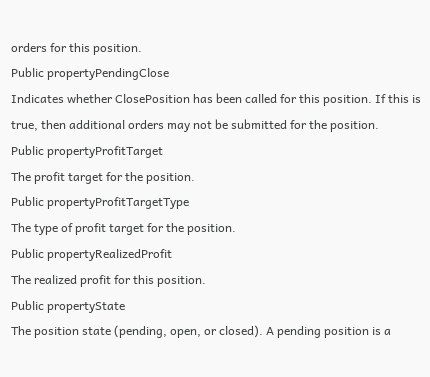orders for this position.
Public propertyPendingClose
Indicates whether ClosePosition has been called for this position. If this is true, then additional orders may not be submitted for the position.
Public propertyProfitTarget
The profit target for the position.
Public propertyProfitTargetType
The type of profit target for the position.
Public propertyRealizedProfit
The realized profit for this position.
Public propertyState
The position state (pending, open, or closed). A pending position is a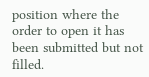position where the order to open it has been submitted but not filled.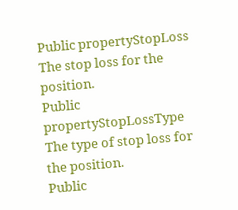Public propertyStopLoss
The stop loss for the position.
Public propertyStopLossType
The type of stop loss for the position.
Public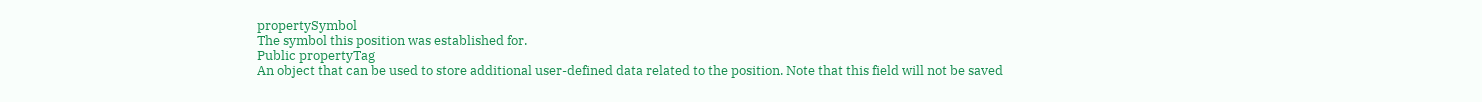propertySymbol
The symbol this position was established for.
Public propertyTag
An object that can be used to store additional user-defined data related to the position. Note that this field will not be saved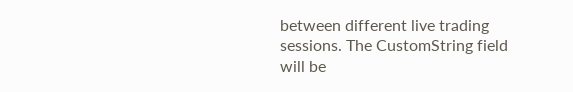between different live trading sessions. The CustomString field will be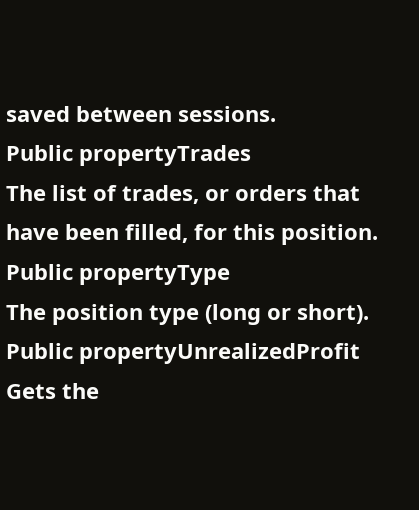saved between sessions.
Public propertyTrades
The list of trades, or orders that have been filled, for this position.
Public propertyType
The position type (long or short).
Public propertyUnrealizedProfit
Gets the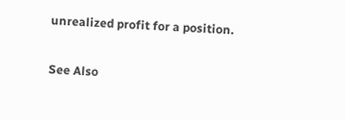unrealized profit for a position.

See Also